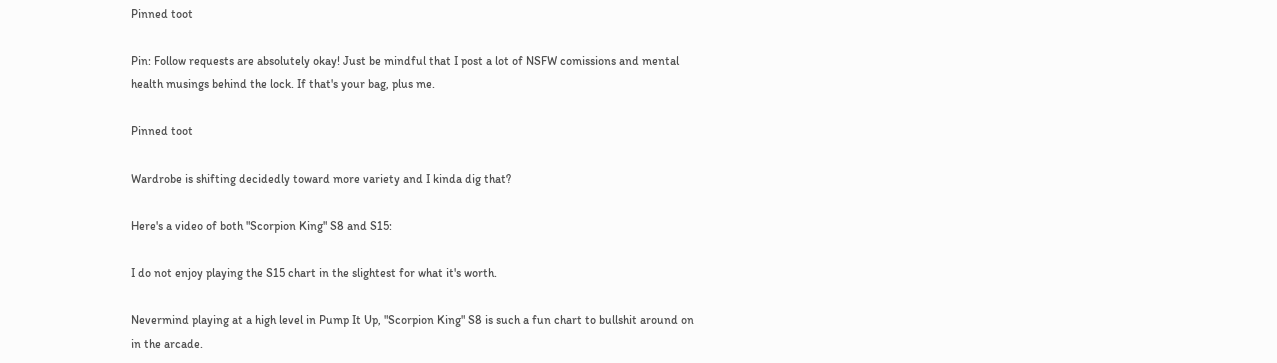Pinned toot

Pin: Follow requests are absolutely okay! Just be mindful that I post a lot of NSFW comissions and mental health musings behind the lock. If that's your bag, plus me.

Pinned toot

Wardrobe is shifting decidedly toward more variety and I kinda dig that?

Here's a video of both "Scorpion King" S8 and S15:

I do not enjoy playing the S15 chart in the slightest for what it's worth.

Nevermind playing at a high level in Pump It Up, "Scorpion King" S8 is such a fun chart to bullshit around on in the arcade.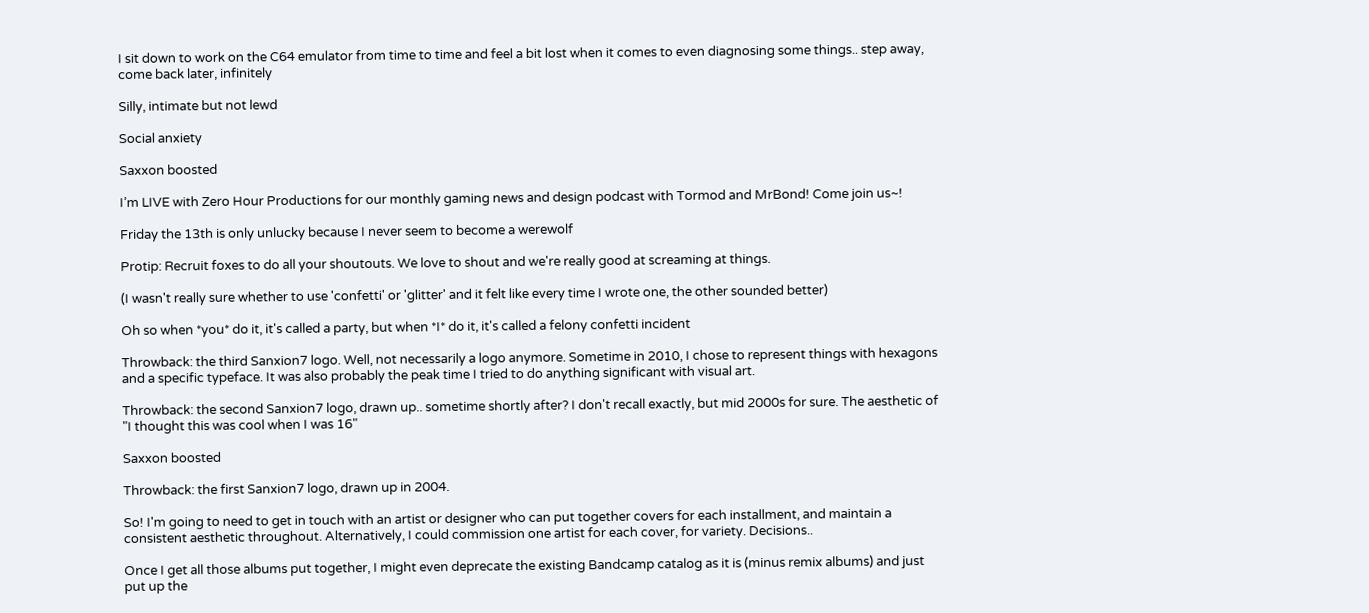I sit down to work on the C64 emulator from time to time and feel a bit lost when it comes to even diagnosing some things.. step away, come back later, infinitely

Silly, intimate but not lewd

Social anxiety

Saxxon boosted

I’m LIVE with Zero Hour Productions for our monthly gaming news and design podcast with Tormod and MrBond! Come join us~!

Friday the 13th is only unlucky because I never seem to become a werewolf

Protip: Recruit foxes to do all your shoutouts. We love to shout and we're really good at screaming at things.

(I wasn't really sure whether to use 'confetti' or 'glitter' and it felt like every time I wrote one, the other sounded better)

Oh so when *you* do it, it's called a party, but when *I* do it, it's called a felony confetti incident

Throwback: the third Sanxion7 logo. Well, not necessarily a logo anymore. Sometime in 2010, I chose to represent things with hexagons and a specific typeface. It was also probably the peak time I tried to do anything significant with visual art.

Throwback: the second Sanxion7 logo, drawn up.. sometime shortly after? I don't recall exactly, but mid 2000s for sure. The aesthetic of "I thought this was cool when I was 16"

Saxxon boosted

Throwback: the first Sanxion7 logo, drawn up in 2004.

So! I'm going to need to get in touch with an artist or designer who can put together covers for each installment, and maintain a consistent aesthetic throughout. Alternatively, I could commission one artist for each cover, for variety. Decisions..

Once I get all those albums put together, I might even deprecate the existing Bandcamp catalog as it is (minus remix albums) and just put up the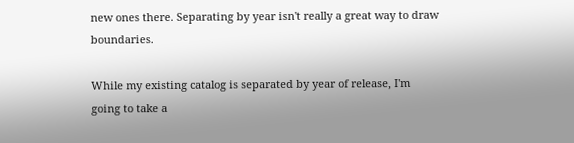new ones there. Separating by year isn't really a great way to draw boundaries.

While my existing catalog is separated by year of release, I'm going to take a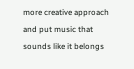more creative approach and put music that sounds like it belongs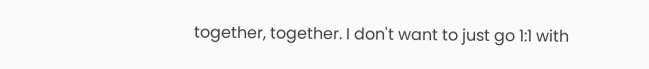together, together. I don't want to just go 1:1 with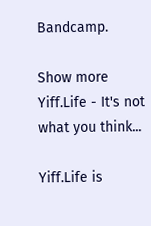Bandcamp.

Show more
Yiff.Life - It's not what you think...

Yiff.Life is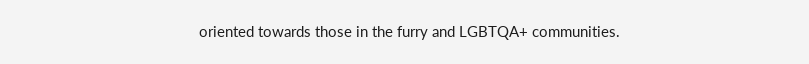oriented towards those in the furry and LGBTQA+ communities.